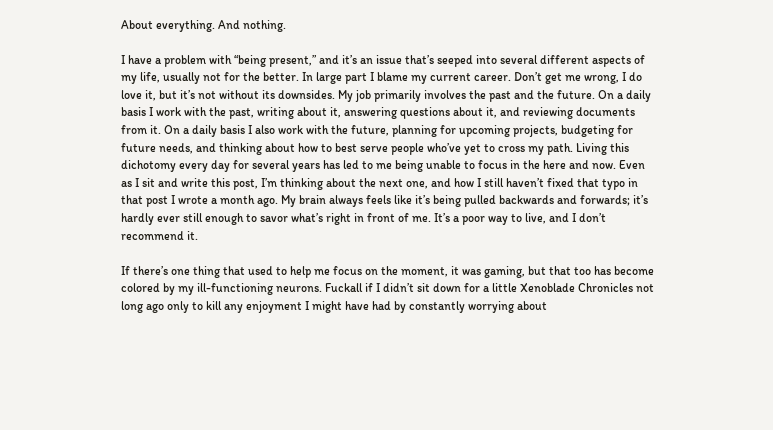About everything. And nothing.

I have a problem with “being present,” and it’s an issue that’s seeped into several different aspects of my life, usually not for the better. In large part I blame my current career. Don’t get me wrong, I do love it, but it’s not without its downsides. My job primarily involves the past and the future. On a daily basis I work with the past, writing about it, answering questions about it, and reviewing documents from it. On a daily basis I also work with the future, planning for upcoming projects, budgeting for future needs, and thinking about how to best serve people who’ve yet to cross my path. Living this dichotomy every day for several years has led to me being unable to focus in the here and now. Even as I sit and write this post, I’m thinking about the next one, and how I still haven’t fixed that typo in that post I wrote a month ago. My brain always feels like it’s being pulled backwards and forwards; it’s hardly ever still enough to savor what’s right in front of me. It’s a poor way to live, and I don’t recommend it.

If there’s one thing that used to help me focus on the moment, it was gaming, but that too has become colored by my ill-functioning neurons. Fuckall if I didn’t sit down for a little Xenoblade Chronicles not long ago only to kill any enjoyment I might have had by constantly worrying about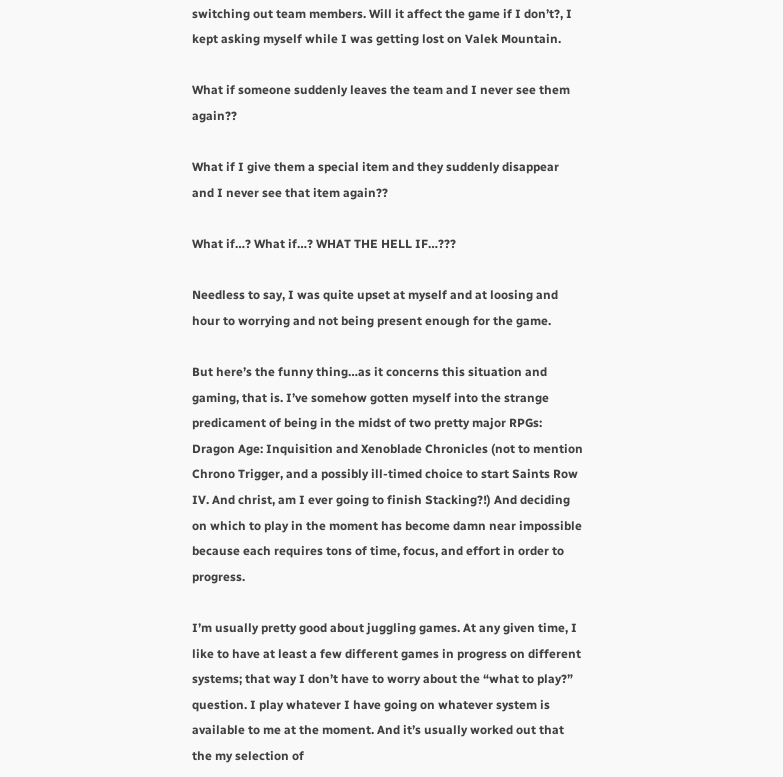switching out team members. Will it affect the game if I don’t?, I kept asking myself while I was getting lost on Valek Mountain.

What if someone suddenly leaves the team and I never see them again??

What if I give them a special item and they suddenly disappear and I never see that item again??

What if…? What if…? WHAT THE HELL IF…???

Needless to say, I was quite upset at myself and at loosing and hour to worrying and not being present enough for the game.

But here’s the funny thing…as it concerns this situation and gaming, that is. I’ve somehow gotten myself into the strange predicament of being in the midst of two pretty major RPGs: Dragon Age: Inquisition and Xenoblade Chronicles (not to mention Chrono Trigger, and a possibly ill-timed choice to start Saints Row IV. And christ, am I ever going to finish Stacking?!) And deciding on which to play in the moment has become damn near impossible because each requires tons of time, focus, and effort in order to progress.

I’m usually pretty good about juggling games. At any given time, I like to have at least a few different games in progress on different systems; that way I don’t have to worry about the “what to play?” question. I play whatever I have going on whatever system is available to me at the moment. And it’s usually worked out that the my selection of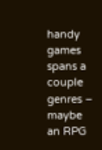handy games spans a couple genres – maybe an RPG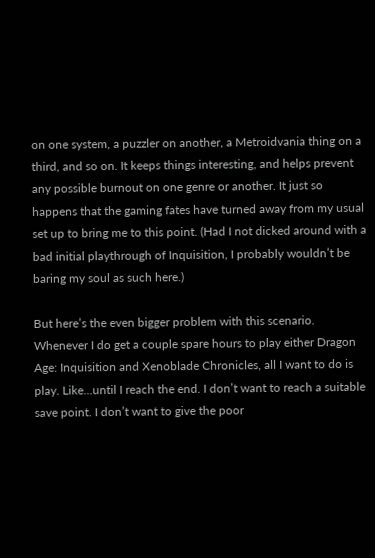on one system, a puzzler on another, a Metroidvania thing on a third, and so on. It keeps things interesting, and helps prevent any possible burnout on one genre or another. It just so happens that the gaming fates have turned away from my usual set up to bring me to this point. (Had I not dicked around with a bad initial playthrough of Inquisition, I probably wouldn’t be baring my soul as such here.)

But here’s the even bigger problem with this scenario. Whenever I do get a couple spare hours to play either Dragon Age: Inquisition and Xenoblade Chronicles, all I want to do is play. Like…until I reach the end. I don’t want to reach a suitable save point. I don’t want to give the poor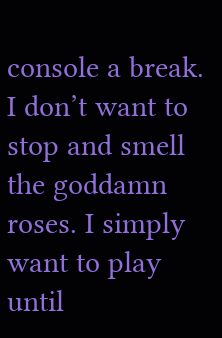console a break. I don’t want to stop and smell the goddamn roses. I simply want to play until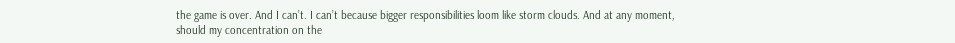the game is over. And I can’t. I can’t because bigger responsibilities loom like storm clouds. And at any moment, should my concentration on the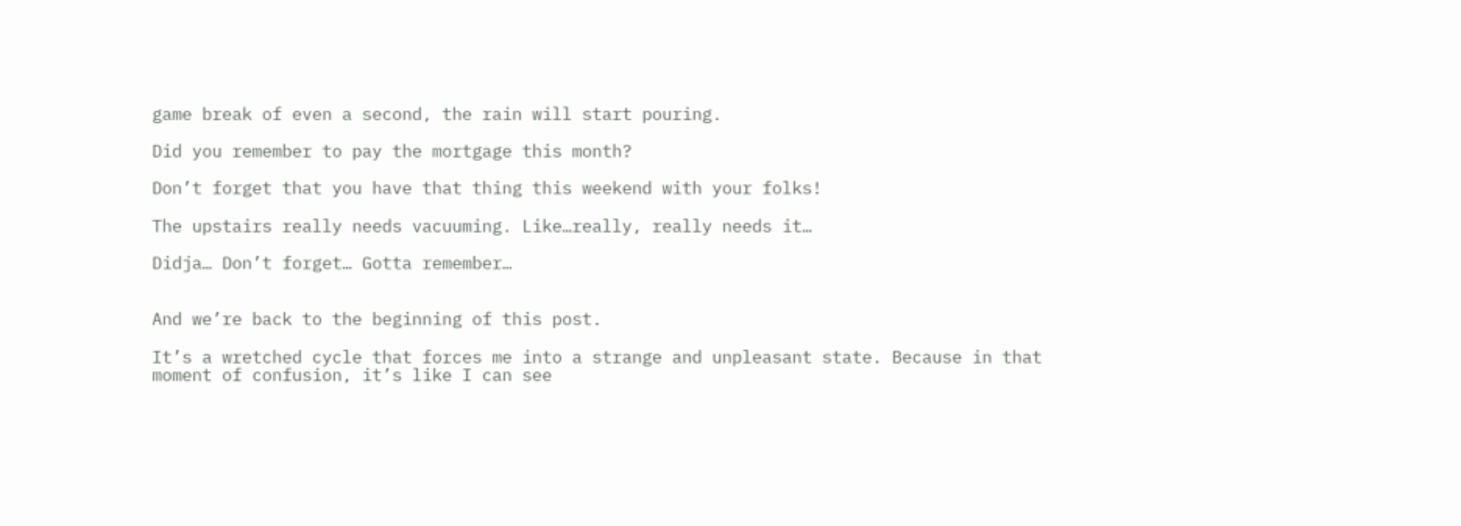game break of even a second, the rain will start pouring.

Did you remember to pay the mortgage this month?

Don’t forget that you have that thing this weekend with your folks!

The upstairs really needs vacuuming. Like…really, really needs it…

Didja… Don’t forget… Gotta remember…


And we’re back to the beginning of this post.

It’s a wretched cycle that forces me into a strange and unpleasant state. Because in that moment of confusion, it’s like I can see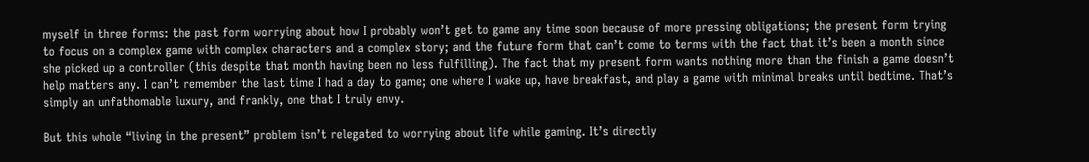myself in three forms: the past form worrying about how I probably won’t get to game any time soon because of more pressing obligations; the present form trying to focus on a complex game with complex characters and a complex story; and the future form that can’t come to terms with the fact that it’s been a month since she picked up a controller (this despite that month having been no less fulfilling). The fact that my present form wants nothing more than the finish a game doesn’t help matters any. I can’t remember the last time I had a day to game; one where I wake up, have breakfast, and play a game with minimal breaks until bedtime. That’s simply an unfathomable luxury, and frankly, one that I truly envy.

But this whole “living in the present” problem isn’t relegated to worrying about life while gaming. It’s directly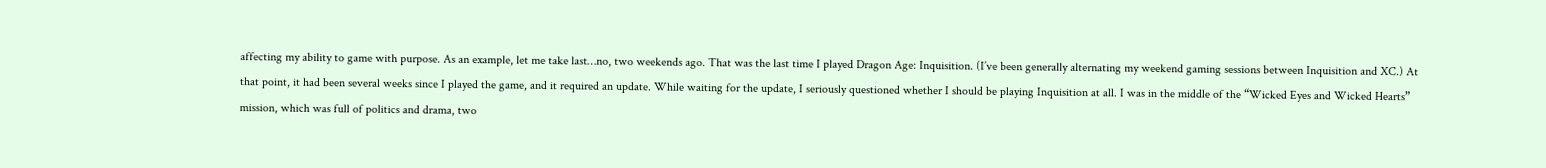affecting my ability to game with purpose. As an example, let me take last…no, two weekends ago. That was the last time I played Dragon Age: Inquisition. (I’ve been generally alternating my weekend gaming sessions between Inquisition and XC.) At that point, it had been several weeks since I played the game, and it required an update. While waiting for the update, I seriously questioned whether I should be playing Inquisition at all. I was in the middle of the “Wicked Eyes and Wicked Hearts” mission, which was full of politics and drama, two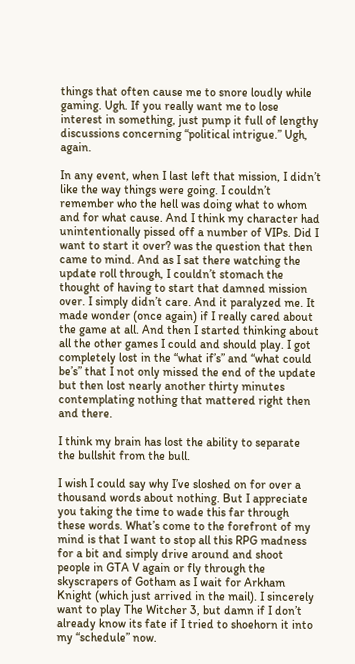things that often cause me to snore loudly while gaming. Ugh. If you really want me to lose interest in something, just pump it full of lengthy discussions concerning “political intrigue.” Ugh, again.

In any event, when I last left that mission, I didn’t like the way things were going. I couldn’t remember who the hell was doing what to whom and for what cause. And I think my character had unintentionally pissed off a number of VIPs. Did I want to start it over? was the question that then came to mind. And as I sat there watching the update roll through, I couldn’t stomach the thought of having to start that damned mission over. I simply didn’t care. And it paralyzed me. It made wonder (once again) if I really cared about the game at all. And then I started thinking about all the other games I could and should play. I got completely lost in the “what if’s” and “what could be’s” that I not only missed the end of the update but then lost nearly another thirty minutes contemplating nothing that mattered right then and there.

I think my brain has lost the ability to separate the bullshit from the bull.

I wish I could say why I’ve sloshed on for over a thousand words about nothing. But I appreciate you taking the time to wade this far through these words. What’s come to the forefront of my mind is that I want to stop all this RPG madness for a bit and simply drive around and shoot people in GTA V again or fly through the skyscrapers of Gotham as I wait for Arkham Knight (which just arrived in the mail). I sincerely want to play The Witcher 3, but damn if I don’t already know its fate if I tried to shoehorn it into my “schedule” now.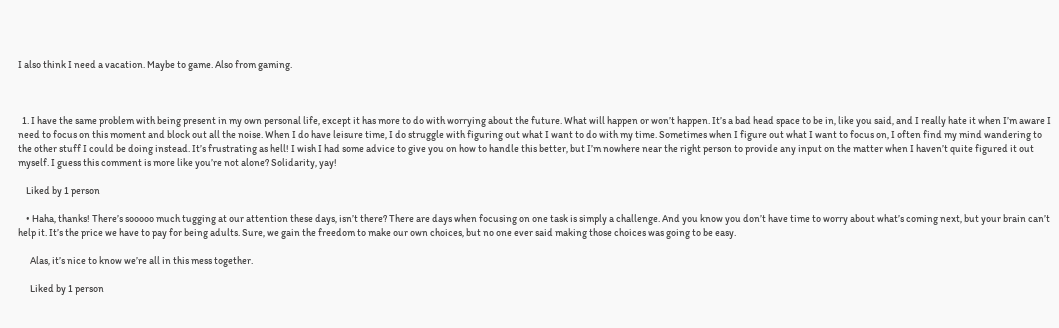I also think I need a vacation. Maybe to game. Also from gaming.



  1. I have the same problem with being present in my own personal life, except it has more to do with worrying about the future. What will happen or won’t happen. It’s a bad head space to be in, like you said, and I really hate it when I’m aware I need to focus on this moment and block out all the noise. When I do have leisure time, I do struggle with figuring out what I want to do with my time. Sometimes when I figure out what I want to focus on, I often find my mind wandering to the other stuff I could be doing instead. It’s frustrating as hell! I wish I had some advice to give you on how to handle this better, but I’m nowhere near the right person to provide any input on the matter when I haven’t quite figured it out myself. I guess this comment is more like you’re not alone? Solidarity, yay!

    Liked by 1 person

    • Haha, thanks! There’s sooooo much tugging at our attention these days, isn’t there? There are days when focusing on one task is simply a challenge. And you know you don’t have time to worry about what’s coming next, but your brain can’t help it. It’s the price we have to pay for being adults. Sure, we gain the freedom to make our own choices, but no one ever said making those choices was going to be easy.

      Alas, it’s nice to know we’re all in this mess together.

      Liked by 1 person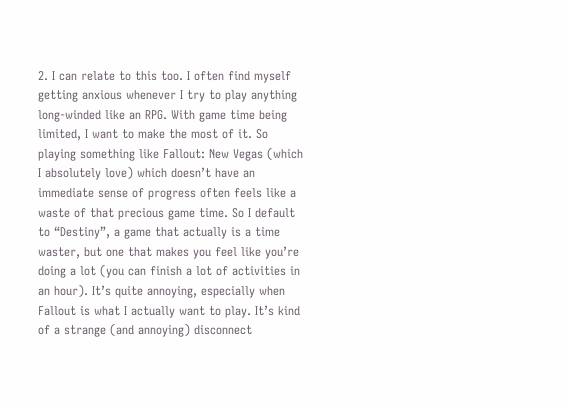2. I can relate to this too. I often find myself getting anxious whenever I try to play anything long-winded like an RPG. With game time being limited, I want to make the most of it. So playing something like Fallout: New Vegas (which I absolutely love) which doesn’t have an immediate sense of progress often feels like a waste of that precious game time. So I default to “Destiny”, a game that actually is a time waster, but one that makes you feel like you’re doing a lot (you can finish a lot of activities in an hour). It’s quite annoying, especially when Fallout is what I actually want to play. It’s kind of a strange (and annoying) disconnect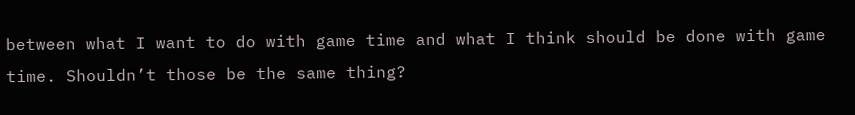between what I want to do with game time and what I think should be done with game time. Shouldn’t those be the same thing?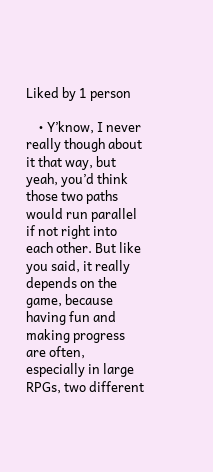Liked by 1 person

    • Y’know, I never really though about it that way, but yeah, you’d think those two paths would run parallel if not right into each other. But like you said, it really depends on the game, because having fun and making progress are often, especially in large RPGs, two different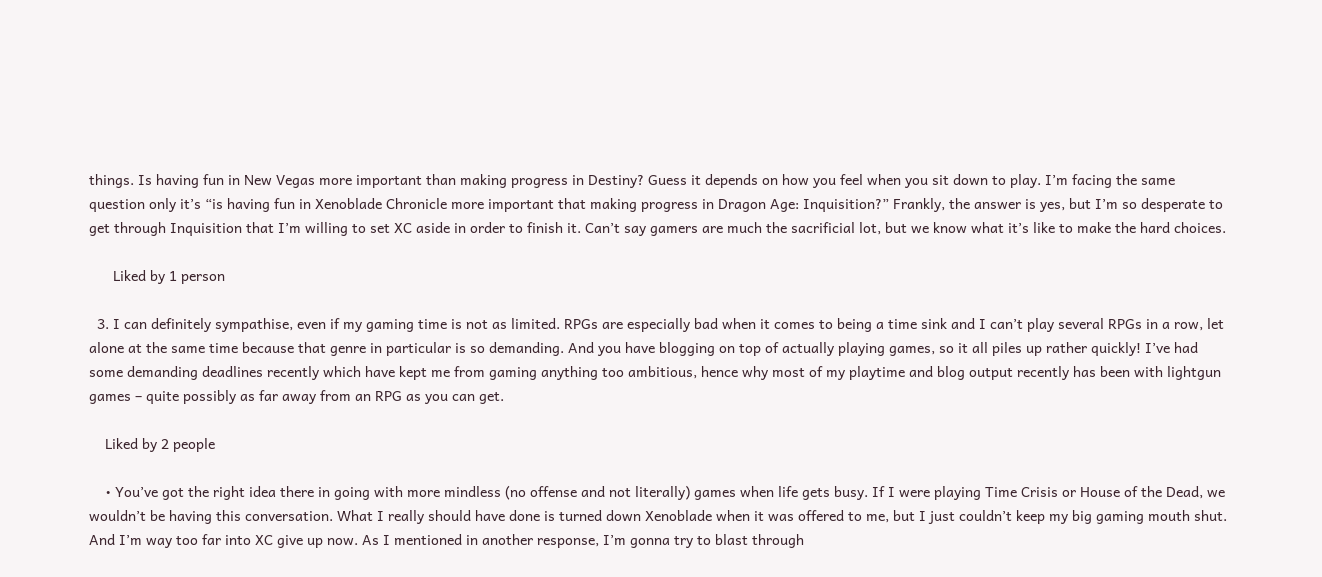things. Is having fun in New Vegas more important than making progress in Destiny? Guess it depends on how you feel when you sit down to play. I’m facing the same question only it’s “is having fun in Xenoblade Chronicle more important that making progress in Dragon Age: Inquisition?” Frankly, the answer is yes, but I’m so desperate to get through Inquisition that I’m willing to set XC aside in order to finish it. Can’t say gamers are much the sacrificial lot, but we know what it’s like to make the hard choices.

      Liked by 1 person

  3. I can definitely sympathise, even if my gaming time is not as limited. RPGs are especially bad when it comes to being a time sink and I can’t play several RPGs in a row, let alone at the same time because that genre in particular is so demanding. And you have blogging on top of actually playing games, so it all piles up rather quickly! I’ve had some demanding deadlines recently which have kept me from gaming anything too ambitious, hence why most of my playtime and blog output recently has been with lightgun games – quite possibly as far away from an RPG as you can get.

    Liked by 2 people

    • You’ve got the right idea there in going with more mindless (no offense and not literally) games when life gets busy. If I were playing Time Crisis or House of the Dead, we wouldn’t be having this conversation. What I really should have done is turned down Xenoblade when it was offered to me, but I just couldn’t keep my big gaming mouth shut. And I’m way too far into XC give up now. As I mentioned in another response, I’m gonna try to blast through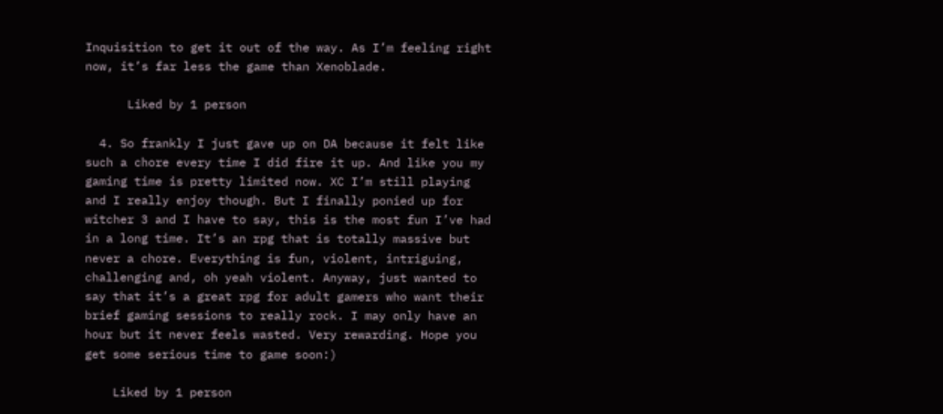Inquisition to get it out of the way. As I’m feeling right now, it’s far less the game than Xenoblade.

      Liked by 1 person

  4. So frankly I just gave up on DA because it felt like such a chore every time I did fire it up. And like you my gaming time is pretty limited now. XC I’m still playing and I really enjoy though. But I finally ponied up for witcher 3 and I have to say, this is the most fun I’ve had in a long time. It’s an rpg that is totally massive but never a chore. Everything is fun, violent, intriguing, challenging and, oh yeah violent. Anyway, just wanted to say that it’s a great rpg for adult gamers who want their brief gaming sessions to really rock. I may only have an hour but it never feels wasted. Very rewarding. Hope you get some serious time to game soon:)

    Liked by 1 person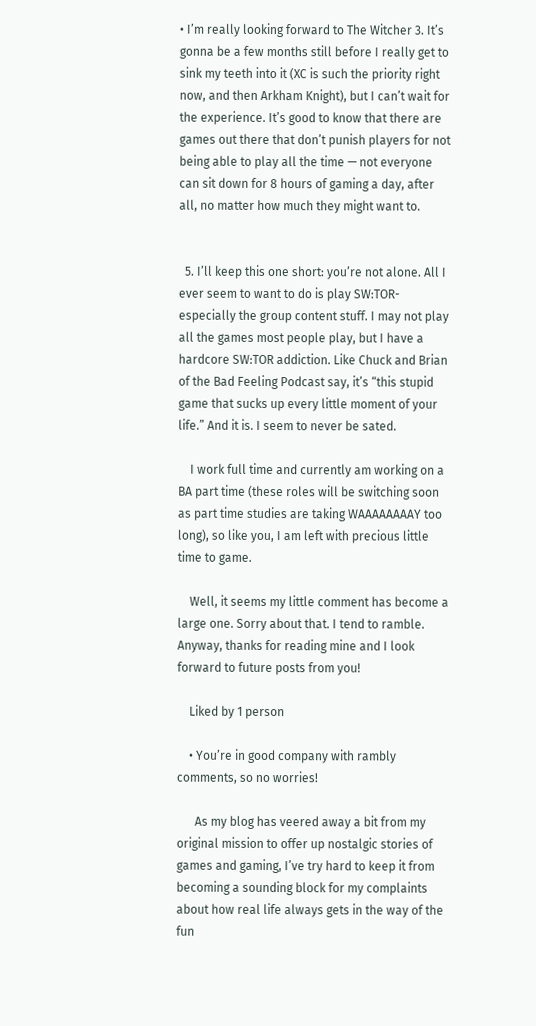• I’m really looking forward to The Witcher 3. It’s gonna be a few months still before I really get to sink my teeth into it (XC is such the priority right now, and then Arkham Knight), but I can’t wait for the experience. It’s good to know that there are games out there that don’t punish players for not being able to play all the time — not everyone can sit down for 8 hours of gaming a day, after all, no matter how much they might want to.


  5. I’ll keep this one short: you’re not alone. All I ever seem to want to do is play SW:TOR-especially the group content stuff. I may not play all the games most people play, but I have a hardcore SW:TOR addiction. Like Chuck and Brian of the Bad Feeling Podcast say, it’s “this stupid game that sucks up every little moment of your life.” And it is. I seem to never be sated.

    I work full time and currently am working on a BA part time (these roles will be switching soon as part time studies are taking WAAAAAAAAY too long), so like you, I am left with precious little time to game.

    Well, it seems my little comment has become a large one. Sorry about that. I tend to ramble. Anyway, thanks for reading mine and I look forward to future posts from you!

    Liked by 1 person

    • You’re in good company with rambly comments, so no worries!

      As my blog has veered away a bit from my original mission to offer up nostalgic stories of games and gaming, I’ve try hard to keep it from becoming a sounding block for my complaints about how real life always gets in the way of the fun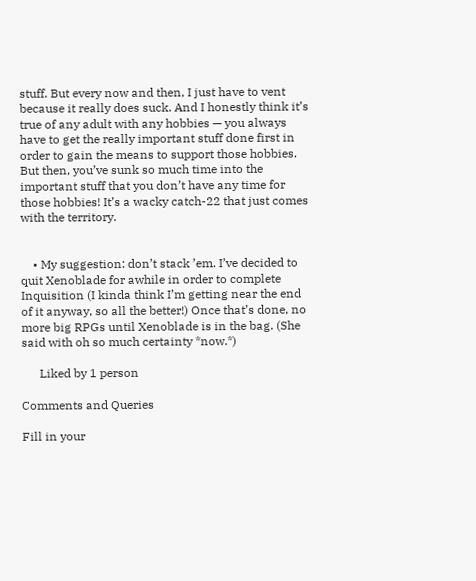stuff. But every now and then, I just have to vent because it really does suck. And I honestly think it’s true of any adult with any hobbies — you always have to get the really important stuff done first in order to gain the means to support those hobbies. But then, you’ve sunk so much time into the important stuff that you don’t have any time for those hobbies! It’s a wacky catch-22 that just comes with the territory.


    • My suggestion: don’t stack ’em. I’ve decided to quit Xenoblade for awhile in order to complete Inquisition (I kinda think I’m getting near the end of it anyway, so all the better!) Once that’s done, no more big RPGs until Xenoblade is in the bag. (She said with oh so much certainty *now.*)

      Liked by 1 person

Comments and Queries

Fill in your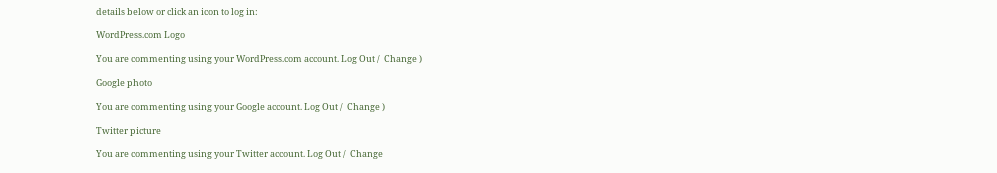details below or click an icon to log in:

WordPress.com Logo

You are commenting using your WordPress.com account. Log Out /  Change )

Google photo

You are commenting using your Google account. Log Out /  Change )

Twitter picture

You are commenting using your Twitter account. Log Out /  Change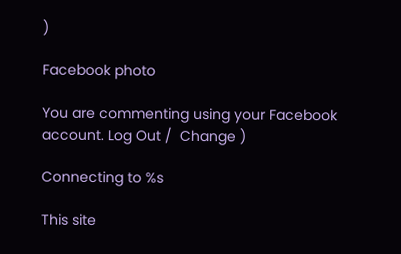)

Facebook photo

You are commenting using your Facebook account. Log Out /  Change )

Connecting to %s

This site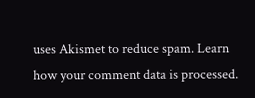uses Akismet to reduce spam. Learn how your comment data is processed.